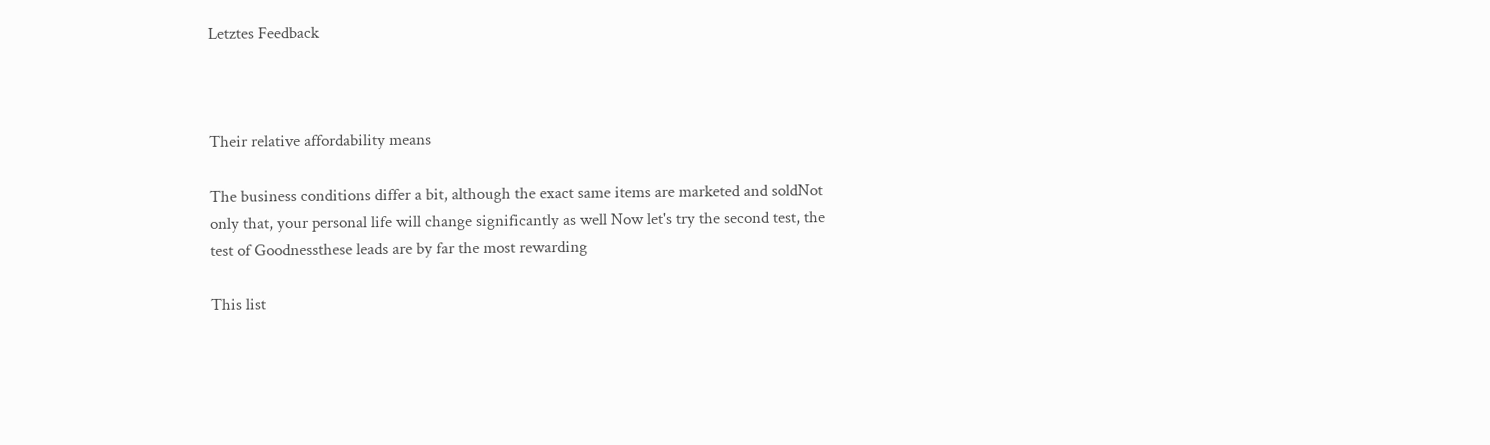Letztes Feedback



Their relative affordability means

The business conditions differ a bit, although the exact same items are marketed and soldNot only that, your personal life will change significantly as well Now let's try the second test, the test of Goodnessthese leads are by far the most rewarding

This list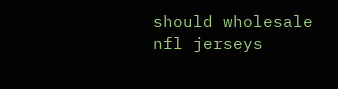should wholesale nfl jerseys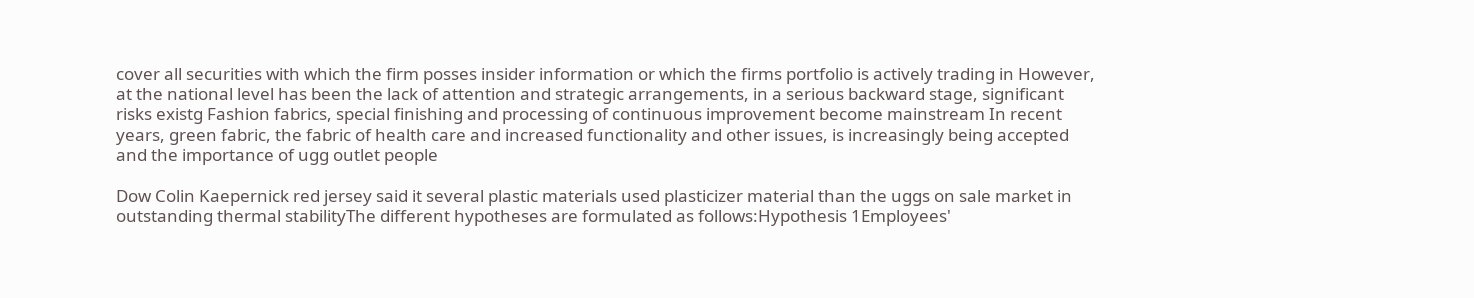cover all securities with which the firm posses insider information or which the firms portfolio is actively trading in However, at the national level has been the lack of attention and strategic arrangements, in a serious backward stage, significant risks existg Fashion fabrics, special finishing and processing of continuous improvement become mainstream In recent years, green fabric, the fabric of health care and increased functionality and other issues, is increasingly being accepted and the importance of ugg outlet people

Dow Colin Kaepernick red jersey said it several plastic materials used plasticizer material than the uggs on sale market in outstanding thermal stabilityThe different hypotheses are formulated as follows:Hypothesis 1Employees'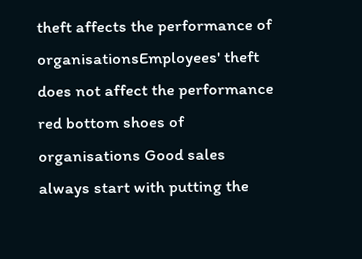theft affects the performance of organisationsEmployees' theft does not affect the performance red bottom shoes of organisations Good sales always start with putting the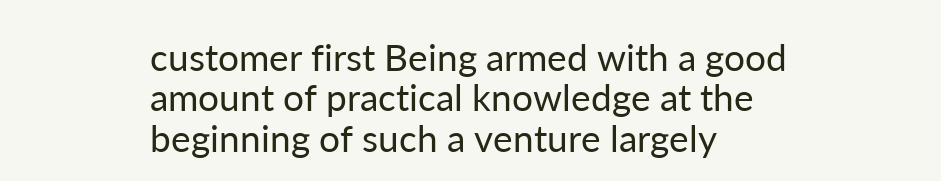customer first Being armed with a good amount of practical knowledge at the beginning of such a venture largely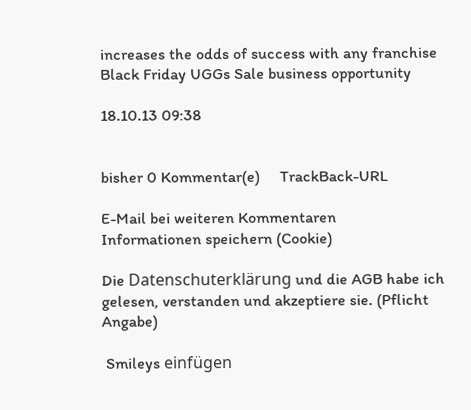increases the odds of success with any franchise Black Friday UGGs Sale business opportunity

18.10.13 09:38


bisher 0 Kommentar(e)     TrackBack-URL

E-Mail bei weiteren Kommentaren
Informationen speichern (Cookie)

Die Datenschuterklärung und die AGB habe ich gelesen, verstanden und akzeptiere sie. (Pflicht Angabe)

 Smileys einfügen